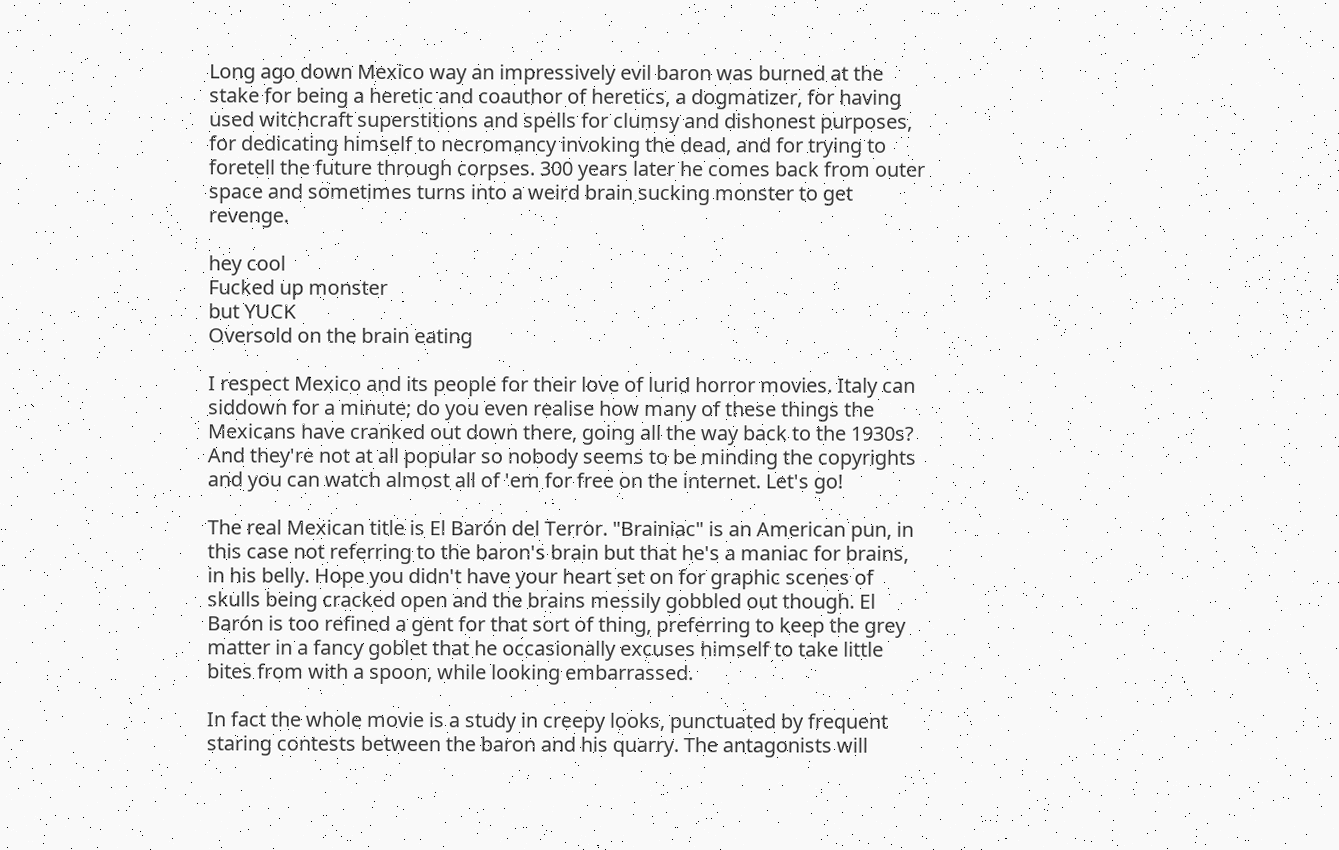Long ago down Mexico way an impressively evil baron was burned at the stake for being a heretic and coauthor of heretics, a dogmatizer, for having used witchcraft superstitions and spells for clumsy and dishonest purposes, for dedicating himself to necromancy invoking the dead, and for trying to foretell the future through corpses. 300 years later he comes back from outer space and sometimes turns into a weird brain sucking monster to get revenge.

hey cool
Fucked up monster
but YUCK
Oversold on the brain eating

I respect Mexico and its people for their love of lurid horror movies. Italy can siddown for a minute; do you even realise how many of these things the Mexicans have cranked out down there, going all the way back to the 1930s? And they're not at all popular so nobody seems to be minding the copyrights and you can watch almost all of 'em for free on the internet. Let's go!

The real Mexican title is El Barón del Terror. "Brainiac" is an American pun, in this case not referring to the baron's brain but that he's a maniac for brains, in his belly. Hope you didn't have your heart set on for graphic scenes of skulls being cracked open and the brains messily gobbled out though. El Barón is too refined a gent for that sort of thing, preferring to keep the grey matter in a fancy goblet that he occasionally excuses himself to take little bites from with a spoon, while looking embarrassed.

In fact the whole movie is a study in creepy looks, punctuated by frequent staring contests between the baron and his quarry. The antagonists will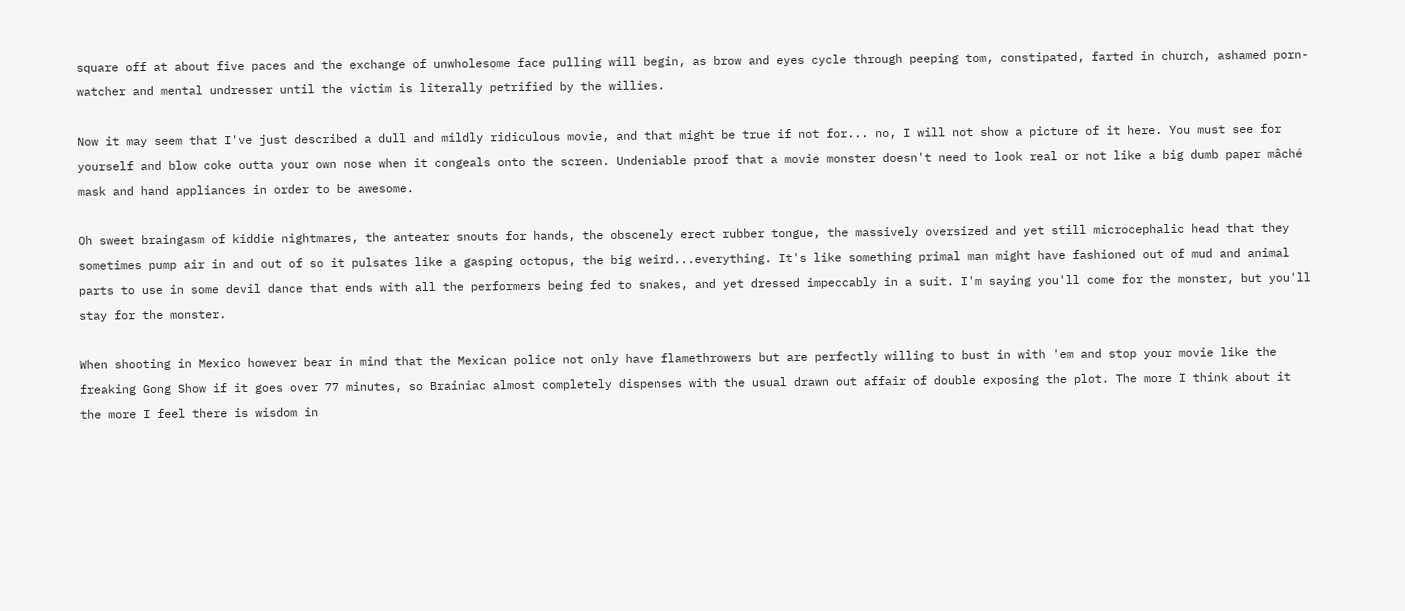square off at about five paces and the exchange of unwholesome face pulling will begin, as brow and eyes cycle through peeping tom, constipated, farted in church, ashamed porn-watcher and mental undresser until the victim is literally petrified by the willies.

Now it may seem that I've just described a dull and mildly ridiculous movie, and that might be true if not for... no, I will not show a picture of it here. You must see for yourself and blow coke outta your own nose when it congeals onto the screen. Undeniable proof that a movie monster doesn't need to look real or not like a big dumb paper mâché mask and hand appliances in order to be awesome.

Oh sweet braingasm of kiddie nightmares, the anteater snouts for hands, the obscenely erect rubber tongue, the massively oversized and yet still microcephalic head that they sometimes pump air in and out of so it pulsates like a gasping octopus, the big weird...everything. It's like something primal man might have fashioned out of mud and animal parts to use in some devil dance that ends with all the performers being fed to snakes, and yet dressed impeccably in a suit. I'm saying you'll come for the monster, but you'll stay for the monster.

When shooting in Mexico however bear in mind that the Mexican police not only have flamethrowers but are perfectly willing to bust in with 'em and stop your movie like the freaking Gong Show if it goes over 77 minutes, so Brainiac almost completely dispenses with the usual drawn out affair of double exposing the plot. The more I think about it the more I feel there is wisdom in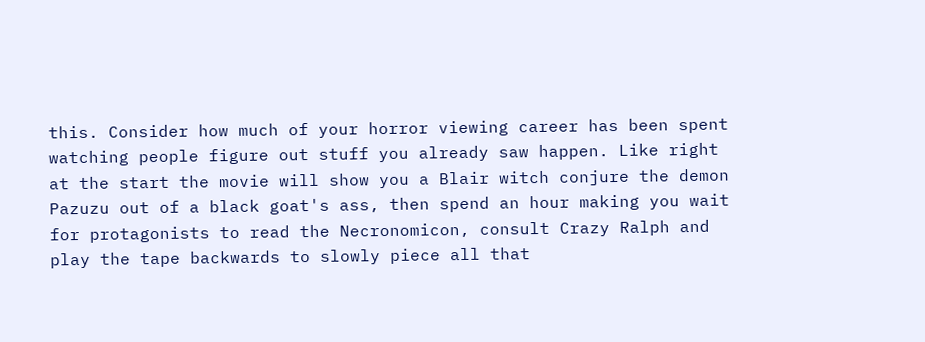this. Consider how much of your horror viewing career has been spent watching people figure out stuff you already saw happen. Like right at the start the movie will show you a Blair witch conjure the demon Pazuzu out of a black goat's ass, then spend an hour making you wait for protagonists to read the Necronomicon, consult Crazy Ralph and play the tape backwards to slowly piece all that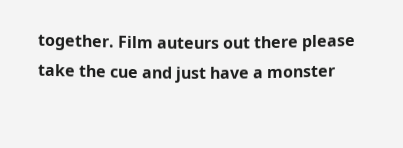together. Film auteurs out there please take the cue and just have a monster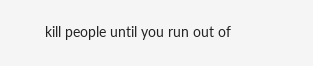kill people until you run out of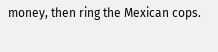money, then ring the Mexican cops.